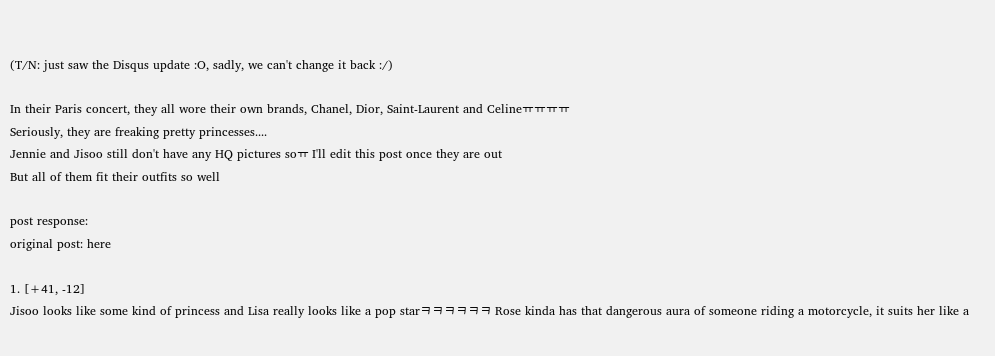(T/N: just saw the Disqus update :O, sadly, we can't change it back :/)

In their Paris concert, they all wore their own brands, Chanel, Dior, Saint-Laurent and Celineㅠㅠㅠㅠ
Seriously, they are freaking pretty princesses....
Jennie and Jisoo still don't have any HQ pictures soㅠ I'll edit this post once they are out
But all of them fit their outfits so well

post response:
original post: here

1. [+41, -12]
Jisoo looks like some kind of princess and Lisa really looks like a pop starㅋㅋㅋㅋㅋㅋ Rose kinda has that dangerous aura of someone riding a motorcycle, it suits her like a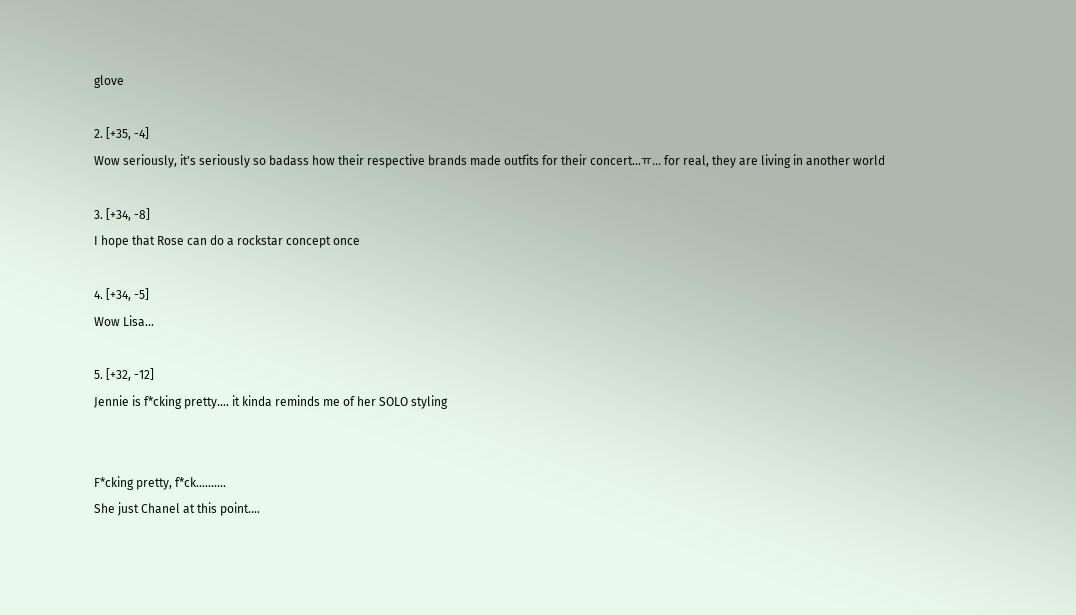glove

2. [+35, -4]
Wow seriously, it's seriously so badass how their respective brands made outfits for their concert...ㅠ... for real, they are living in another world

3. [+34, -8]
I hope that Rose can do a rockstar concept once

4. [+34, -5]
Wow Lisa...

5. [+32, -12]
Jennie is f*cking pretty.... it kinda reminds me of her SOLO styling


F*cking pretty, f*ck..........
She just Chanel at this point....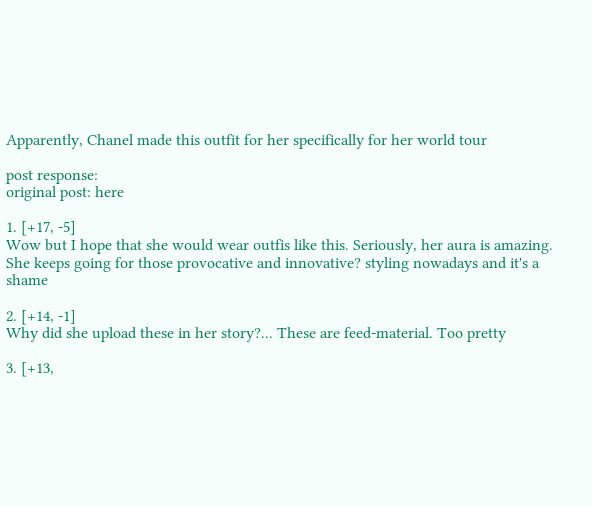Apparently, Chanel made this outfit for her specifically for her world tour

post response:
original post: here

1. [+17, -5]
Wow but I hope that she would wear outfis like this. Seriously, her aura is amazing. She keeps going for those provocative and innovative? styling nowadays and it's a shame

2. [+14, -1]
Why did she upload these in her story?... These are feed-material. Too pretty

3. [+13,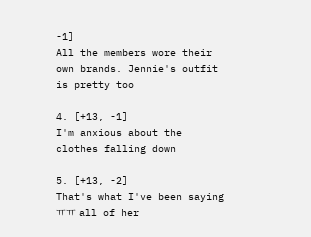-1]
All the members wore their own brands. Jennie's outfit is pretty too

4. [+13, -1]
I'm anxious about the clothes falling down

5. [+13, -2]
That's what I've been sayingㅠㅠ all of her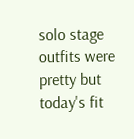solo stage outfits were pretty but today's fit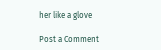her like a glove

Post a Comment